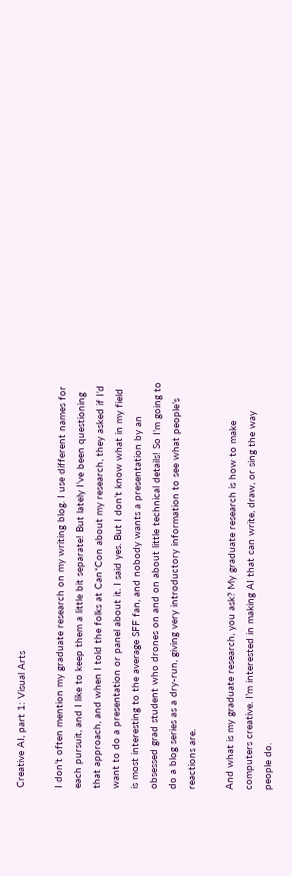Creative AI, part 1: Visual Arts

I don’t often mention my graduate research on my writing blog. I use different names for each pursuit, and I like to keep them a little bit separate! But lately I’ve been questioning that approach, and when I told the folks at Can*Con about my research, they asked if I’d want to do a presentation or panel about it. I said yes. But I don’t know what in my field is most interesting to the average SFF fan, and nobody wants a presentation by an obsessed grad student who drones on and on about little technical details! So I’m going to do a blog series as a dry-run, giving very introductory information to see what people’s reactions are.

And what is my graduate research, you ask? My graduate research is how to make computers creative. I’m interested in making AI that can write, draw, or sing the way people do.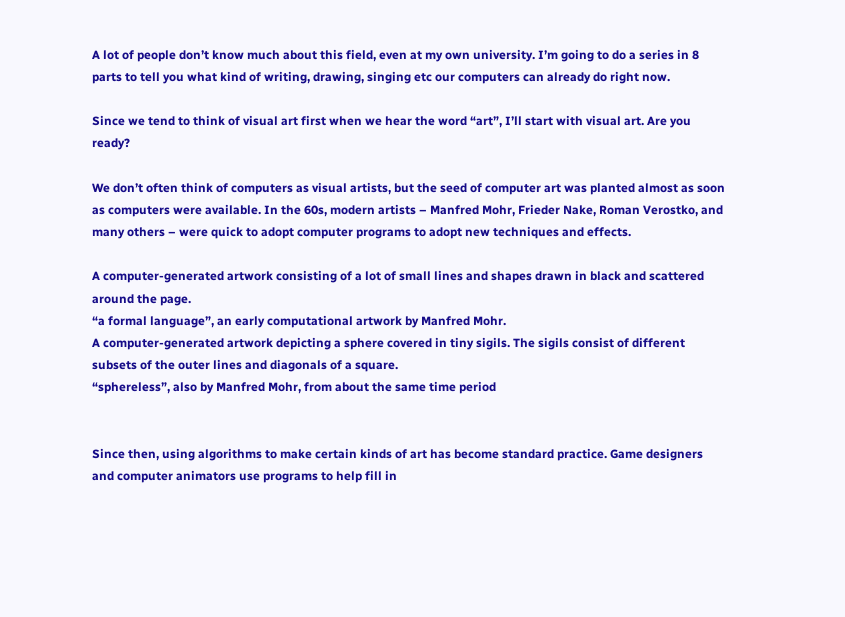A lot of people don’t know much about this field, even at my own university. I’m going to do a series in 8 parts to tell you what kind of writing, drawing, singing etc our computers can already do right now.

Since we tend to think of visual art first when we hear the word “art”, I’ll start with visual art. Are you ready?

We don’t often think of computers as visual artists, but the seed of computer art was planted almost as soon as computers were available. In the 60s, modern artists – Manfred Mohr, Frieder Nake, Roman Verostko, and many others – were quick to adopt computer programs to adopt new techniques and effects.

A computer-generated artwork consisting of a lot of small lines and shapes drawn in black and scattered around the page.
“a formal language”, an early computational artwork by Manfred Mohr.
A computer-generated artwork depicting a sphere covered in tiny sigils. The sigils consist of different subsets of the outer lines and diagonals of a square.
“sphereless”, also by Manfred Mohr, from about the same time period


Since then, using algorithms to make certain kinds of art has become standard practice. Game designers and computer animators use programs to help fill in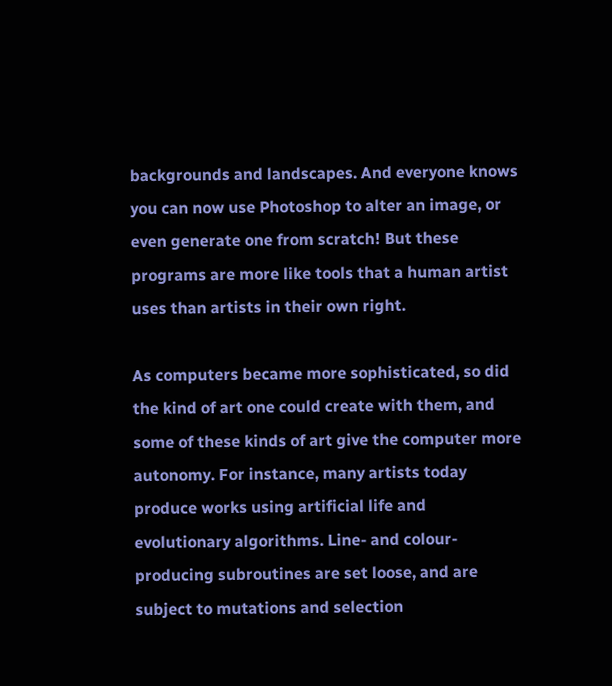backgrounds and landscapes. And everyone knows you can now use Photoshop to alter an image, or even generate one from scratch! But these programs are more like tools that a human artist uses than artists in their own right.

As computers became more sophisticated, so did the kind of art one could create with them, and some of these kinds of art give the computer more autonomy. For instance, many artists today produce works using artificial life and evolutionary algorithms. Line- and colour-producing subroutines are set loose, and are subject to mutations and selection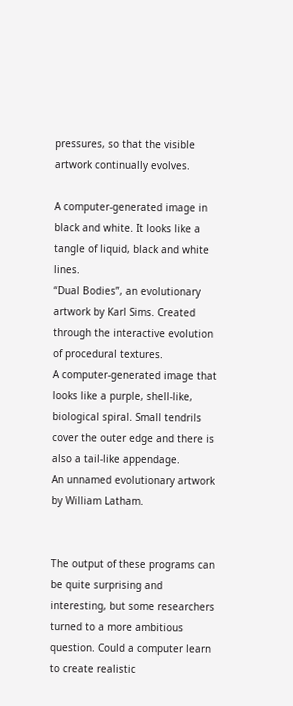pressures, so that the visible artwork continually evolves.

A computer-generated image in black and white. It looks like a tangle of liquid, black and white lines.
“Dual Bodies”, an evolutionary artwork by Karl Sims. Created through the interactive evolution of procedural textures.
A computer-generated image that looks like a purple, shell-like, biological spiral. Small tendrils cover the outer edge and there is also a tail-like appendage.
An unnamed evolutionary artwork by William Latham.


The output of these programs can be quite surprising and interesting, but some researchers turned to a more ambitious question. Could a computer learn to create realistic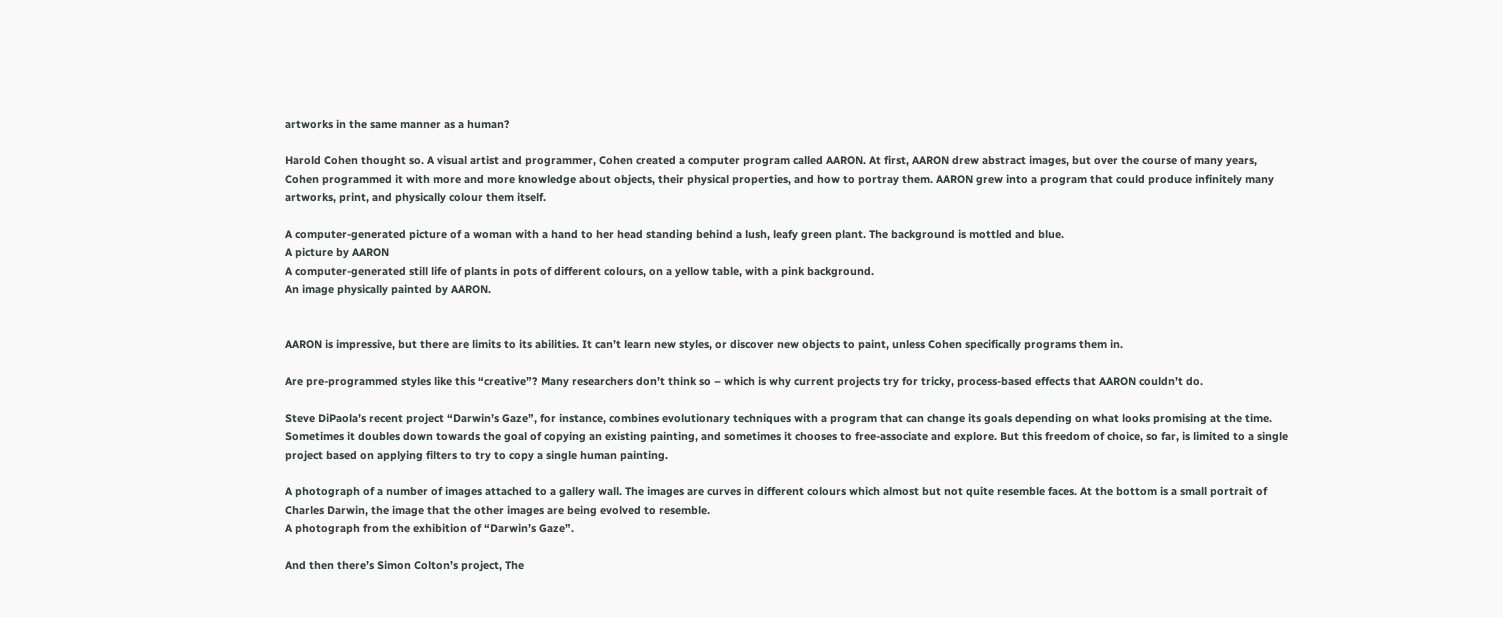artworks in the same manner as a human?

Harold Cohen thought so. A visual artist and programmer, Cohen created a computer program called AARON. At first, AARON drew abstract images, but over the course of many years, Cohen programmed it with more and more knowledge about objects, their physical properties, and how to portray them. AARON grew into a program that could produce infinitely many artworks, print, and physically colour them itself.

A computer-generated picture of a woman with a hand to her head standing behind a lush, leafy green plant. The background is mottled and blue.
A picture by AARON
A computer-generated still life of plants in pots of different colours, on a yellow table, with a pink background.
An image physically painted by AARON.


AARON is impressive, but there are limits to its abilities. It can’t learn new styles, or discover new objects to paint, unless Cohen specifically programs them in.

Are pre-programmed styles like this “creative”? Many researchers don’t think so – which is why current projects try for tricky, process-based effects that AARON couldn’t do.

Steve DiPaola’s recent project “Darwin’s Gaze”, for instance, combines evolutionary techniques with a program that can change its goals depending on what looks promising at the time. Sometimes it doubles down towards the goal of copying an existing painting, and sometimes it chooses to free-associate and explore. But this freedom of choice, so far, is limited to a single project based on applying filters to try to copy a single human painting.

A photograph of a number of images attached to a gallery wall. The images are curves in different colours which almost but not quite resemble faces. At the bottom is a small portrait of Charles Darwin, the image that the other images are being evolved to resemble.
A photograph from the exhibition of “Darwin’s Gaze”.

And then there’s Simon Colton’s project, The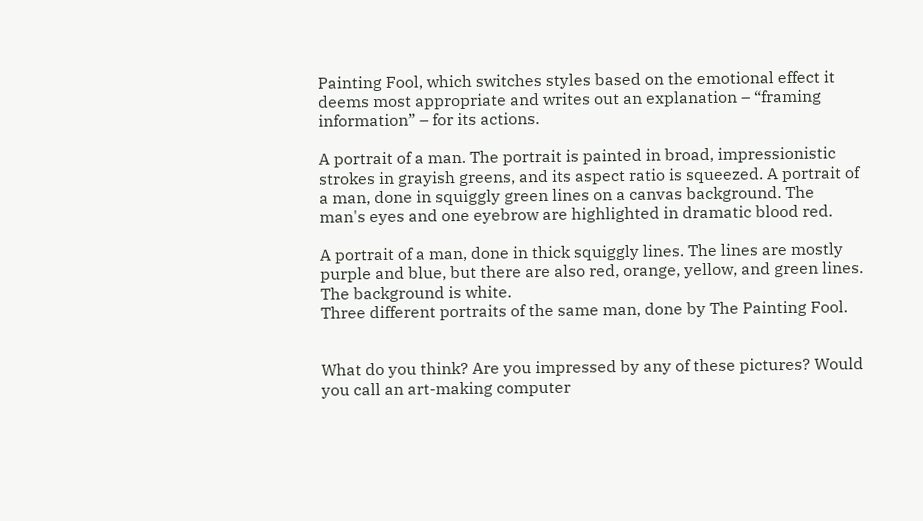Painting Fool, which switches styles based on the emotional effect it deems most appropriate and writes out an explanation – “framing information” – for its actions.

A portrait of a man. The portrait is painted in broad, impressionistic strokes in grayish greens, and its aspect ratio is squeezed. A portrait of a man, done in squiggly green lines on a canvas background. The man's eyes and one eyebrow are highlighted in dramatic blood red.

A portrait of a man, done in thick squiggly lines. The lines are mostly purple and blue, but there are also red, orange, yellow, and green lines. The background is white.
Three different portraits of the same man, done by The Painting Fool.


What do you think? Are you impressed by any of these pictures? Would you call an art-making computer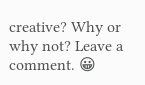creative? Why or why not? Leave a comment. 😀